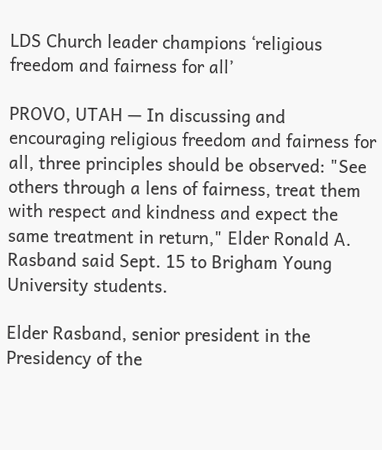LDS Church leader champions ‘religious freedom and fairness for all’

PROVO, UTAH — In discussing and encouraging religious freedom and fairness for all, three principles should be observed: "See others through a lens of fairness, treat them with respect and kindness and expect the same treatment in return," Elder Ronald A. Rasband said Sept. 15 to Brigham Young University students.

Elder Rasband, senior president in the Presidency of the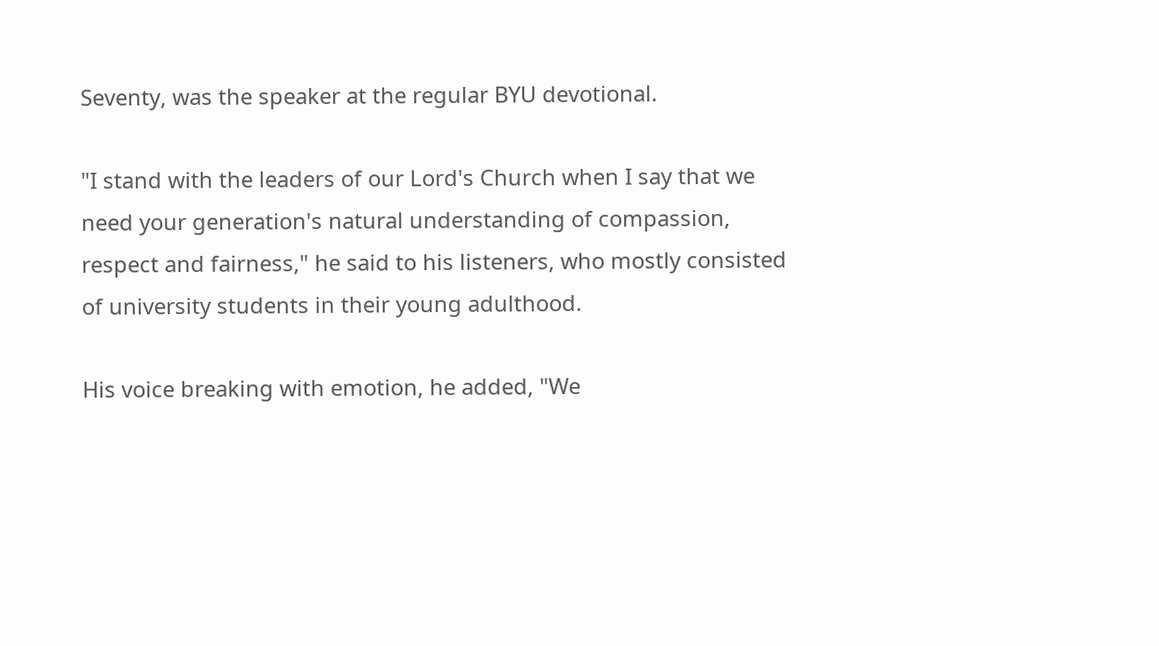Seventy, was the speaker at the regular BYU devotional.

"I stand with the leaders of our Lord's Church when I say that we need your generation's natural understanding of compassion, respect and fairness," he said to his listeners, who mostly consisted of university students in their young adulthood.

His voice breaking with emotion, he added, "We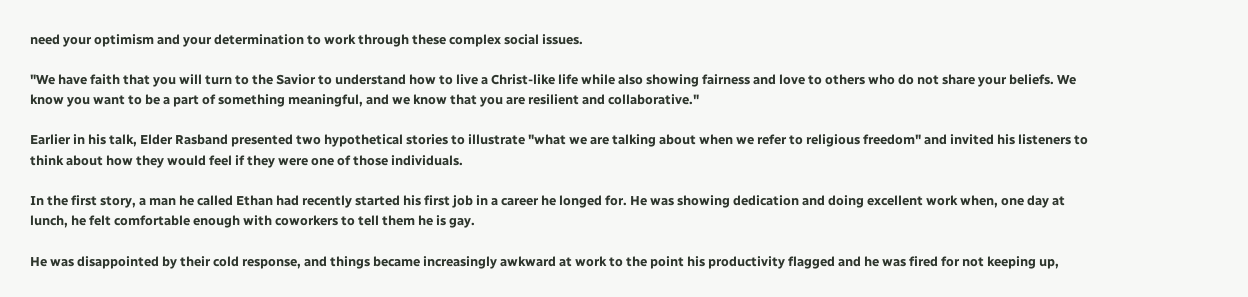need your optimism and your determination to work through these complex social issues.

"We have faith that you will turn to the Savior to understand how to live a Christ-like life while also showing fairness and love to others who do not share your beliefs. We know you want to be a part of something meaningful, and we know that you are resilient and collaborative."

Earlier in his talk, Elder Rasband presented two hypothetical stories to illustrate "what we are talking about when we refer to religious freedom" and invited his listeners to think about how they would feel if they were one of those individuals.

In the first story, a man he called Ethan had recently started his first job in a career he longed for. He was showing dedication and doing excellent work when, one day at lunch, he felt comfortable enough with coworkers to tell them he is gay.

He was disappointed by their cold response, and things became increasingly awkward at work to the point his productivity flagged and he was fired for not keeping up,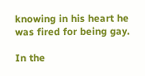knowing in his heart he was fired for being gay.

In the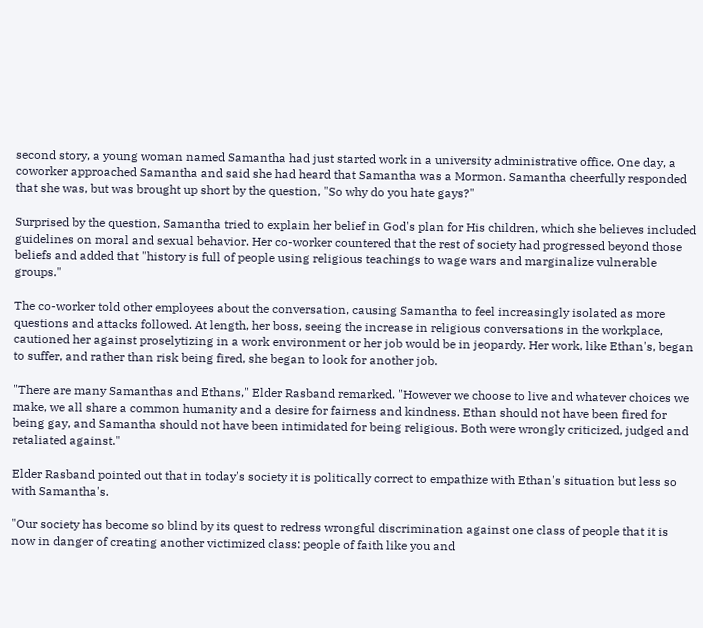second story, a young woman named Samantha had just started work in a university administrative office. One day, a coworker approached Samantha and said she had heard that Samantha was a Mormon. Samantha cheerfully responded that she was, but was brought up short by the question, "So why do you hate gays?"

Surprised by the question, Samantha tried to explain her belief in God's plan for His children, which she believes included guidelines on moral and sexual behavior. Her co-worker countered that the rest of society had progressed beyond those beliefs and added that "history is full of people using religious teachings to wage wars and marginalize vulnerable groups."

The co-worker told other employees about the conversation, causing Samantha to feel increasingly isolated as more questions and attacks followed. At length, her boss, seeing the increase in religious conversations in the workplace, cautioned her against proselytizing in a work environment or her job would be in jeopardy. Her work, like Ethan's, began to suffer, and rather than risk being fired, she began to look for another job.

"There are many Samanthas and Ethans," Elder Rasband remarked. "However we choose to live and whatever choices we make, we all share a common humanity and a desire for fairness and kindness. Ethan should not have been fired for being gay, and Samantha should not have been intimidated for being religious. Both were wrongly criticized, judged and retaliated against."

Elder Rasband pointed out that in today's society it is politically correct to empathize with Ethan's situation but less so with Samantha's.

"Our society has become so blind by its quest to redress wrongful discrimination against one class of people that it is now in danger of creating another victimized class: people of faith like you and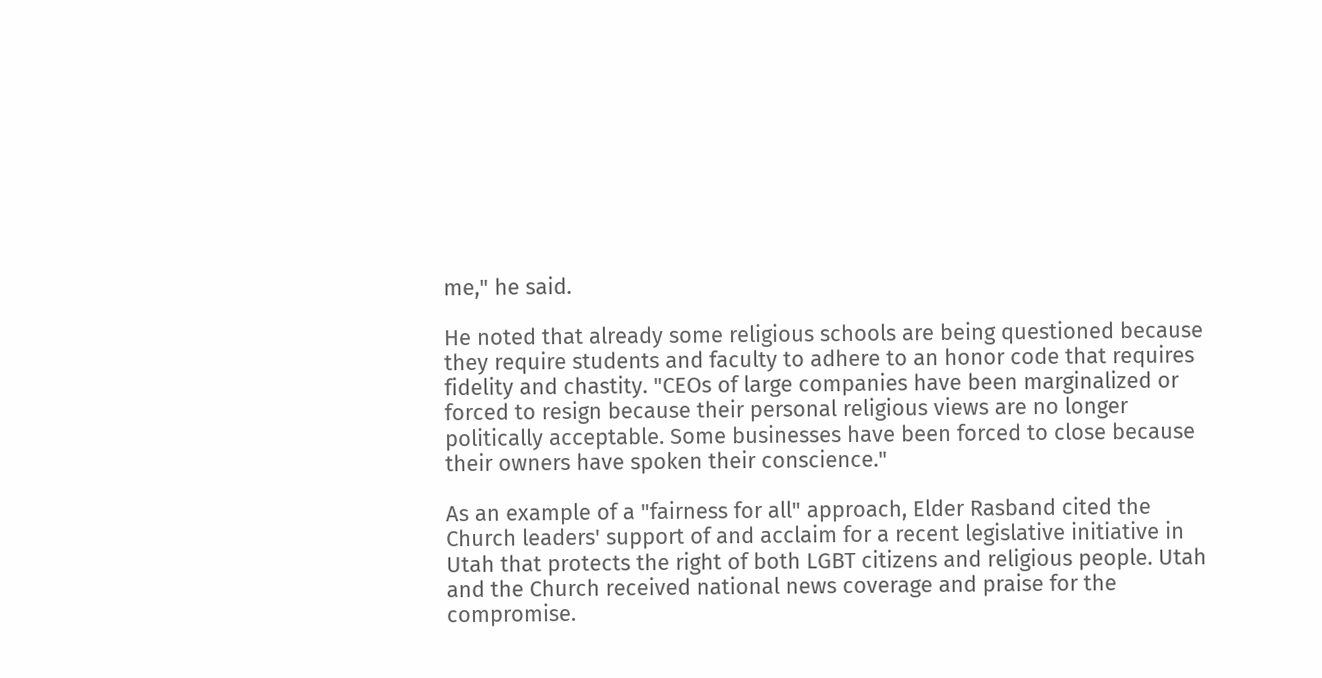me," he said.

He noted that already some religious schools are being questioned because they require students and faculty to adhere to an honor code that requires fidelity and chastity. "CEOs of large companies have been marginalized or forced to resign because their personal religious views are no longer politically acceptable. Some businesses have been forced to close because their owners have spoken their conscience."

As an example of a "fairness for all" approach, Elder Rasband cited the Church leaders' support of and acclaim for a recent legislative initiative in Utah that protects the right of both LGBT citizens and religious people. Utah and the Church received national news coverage and praise for the compromise.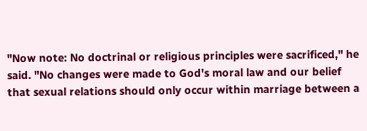"Now note: No doctrinal or religious principles were sacrificed," he said. "No changes were made to God's moral law and our belief that sexual relations should only occur within marriage between a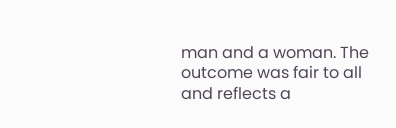man and a woman. The outcome was fair to all and reflects a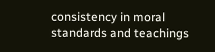consistency in moral standards and teachings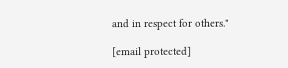and in respect for others."

[email protected]